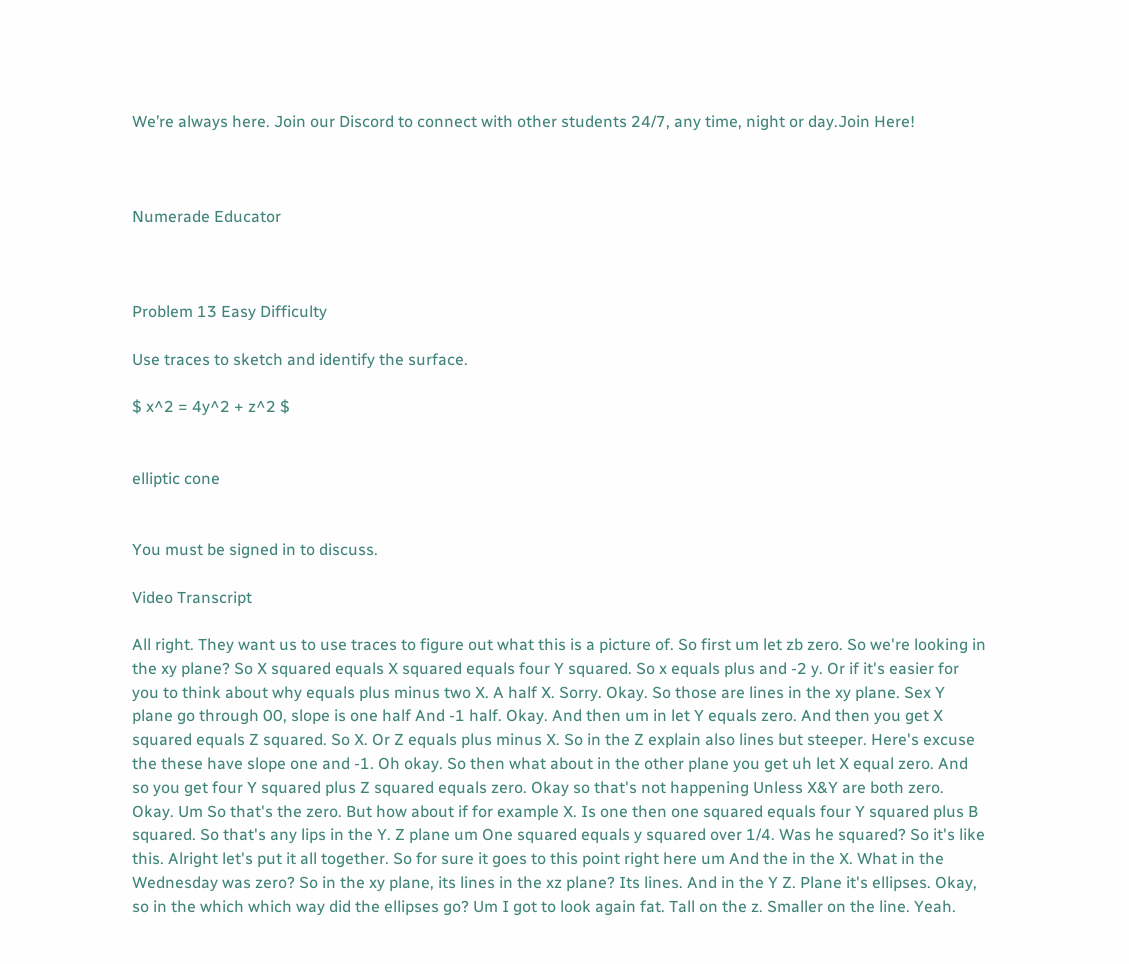We’re always here. Join our Discord to connect with other students 24/7, any time, night or day.Join Here!



Numerade Educator



Problem 13 Easy Difficulty

Use traces to sketch and identify the surface.

$ x^2 = 4y^2 + z^2 $


elliptic cone


You must be signed in to discuss.

Video Transcript

All right. They want us to use traces to figure out what this is a picture of. So first um let zb zero. So we're looking in the xy plane? So X squared equals X squared equals four Y squared. So x equals plus and -2 y. Or if it's easier for you to think about why equals plus minus two X. A half X. Sorry. Okay. So those are lines in the xy plane. Sex Y plane go through 00, slope is one half And -1 half. Okay. And then um in let Y equals zero. And then you get X squared equals Z squared. So X. Or Z equals plus minus X. So in the Z explain also lines but steeper. Here's excuse the these have slope one and -1. Oh okay. So then what about in the other plane you get uh let X equal zero. And so you get four Y squared plus Z squared equals zero. Okay so that's not happening Unless X&Y are both zero. Okay. Um So that's the zero. But how about if for example X. Is one then one squared equals four Y squared plus B squared. So that's any lips in the Y. Z plane um One squared equals y squared over 1/4. Was he squared? So it's like this. Alright let's put it all together. So for sure it goes to this point right here um And the in the X. What in the Wednesday was zero? So in the xy plane, its lines in the xz plane? Its lines. And in the Y Z. Plane it's ellipses. Okay, so in the which which way did the ellipses go? Um I got to look again fat. Tall on the z. Smaller on the line. Yeah.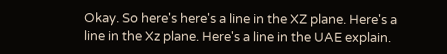Okay. So here's here's a line in the XZ plane. Here's a line in the Xz plane. Here's a line in the UAE explain.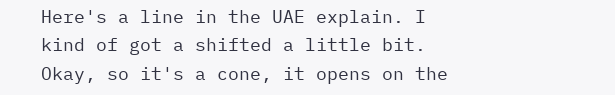Here's a line in the UAE explain. I kind of got a shifted a little bit. Okay, so it's a cone, it opens on the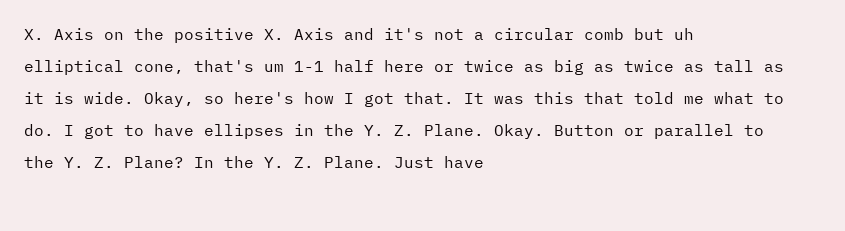X. Axis on the positive X. Axis and it's not a circular comb but uh elliptical cone, that's um 1-1 half here or twice as big as twice as tall as it is wide. Okay, so here's how I got that. It was this that told me what to do. I got to have ellipses in the Y. Z. Plane. Okay. Button or parallel to the Y. Z. Plane? In the Y. Z. Plane. Just have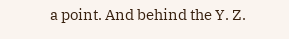a point. And behind the Y. Z.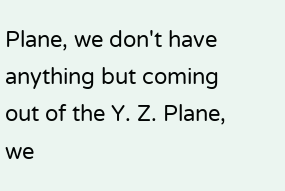Plane, we don't have anything but coming out of the Y. Z. Plane, we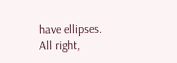have ellipses. All right,